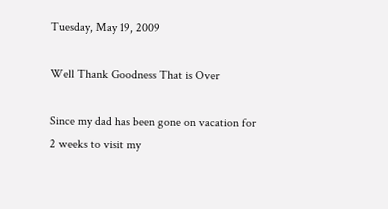Tuesday, May 19, 2009

Well Thank Goodness That is Over

Since my dad has been gone on vacation for 2 weeks to visit my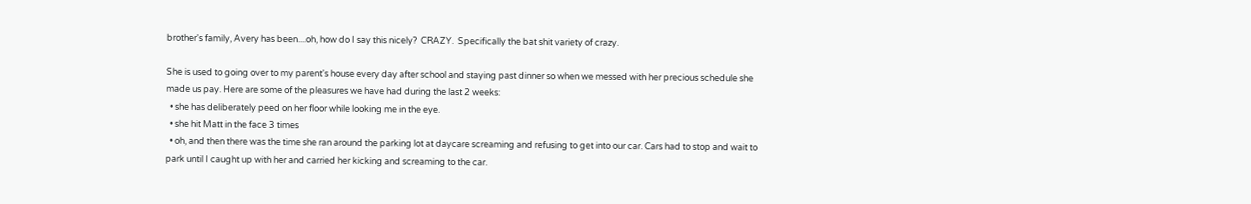brother's family, Avery has been....oh, how do I say this nicely?  CRAZY.  Specifically the bat shit variety of crazy.

She is used to going over to my parent's house every day after school and staying past dinner so when we messed with her precious schedule she made us pay. Here are some of the pleasures we have had during the last 2 weeks:
  • she has deliberately peed on her floor while looking me in the eye.
  • she hit Matt in the face 3 times
  • oh, and then there was the time she ran around the parking lot at daycare screaming and refusing to get into our car. Cars had to stop and wait to park until I caught up with her and carried her kicking and screaming to the car.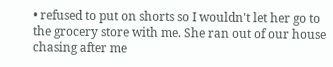• refused to put on shorts so I wouldn't let her go to the grocery store with me. She ran out of our house chasing after me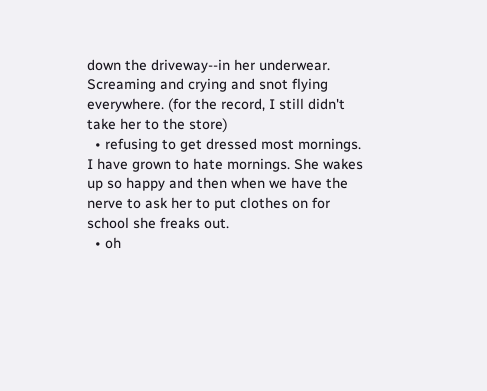down the driveway--in her underwear. Screaming and crying and snot flying everywhere. (for the record, I still didn't take her to the store)
  • refusing to get dressed most mornings. I have grown to hate mornings. She wakes up so happy and then when we have the nerve to ask her to put clothes on for school she freaks out.
  • oh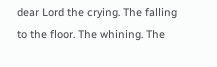dear Lord the crying. The falling to the floor. The whining. The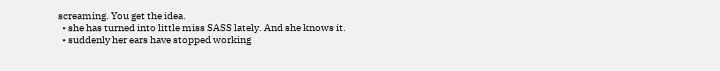screaming. You get the idea.
  • she has turned into little miss SASS lately. And she knows it.
  • suddenly her ears have stopped working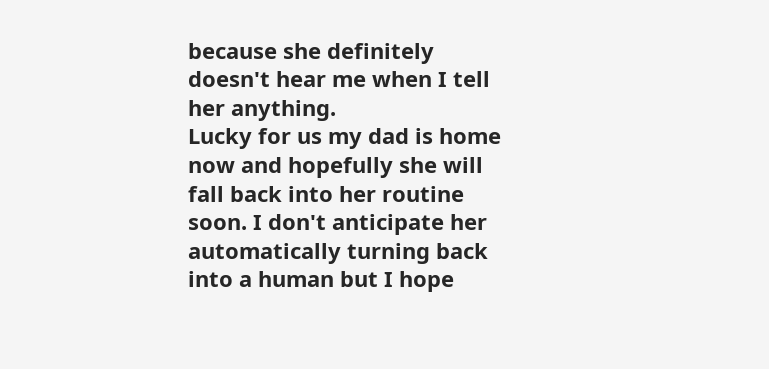because she definitely doesn't hear me when I tell her anything.
Lucky for us my dad is home now and hopefully she will fall back into her routine soon. I don't anticipate her automatically turning back into a human but I hope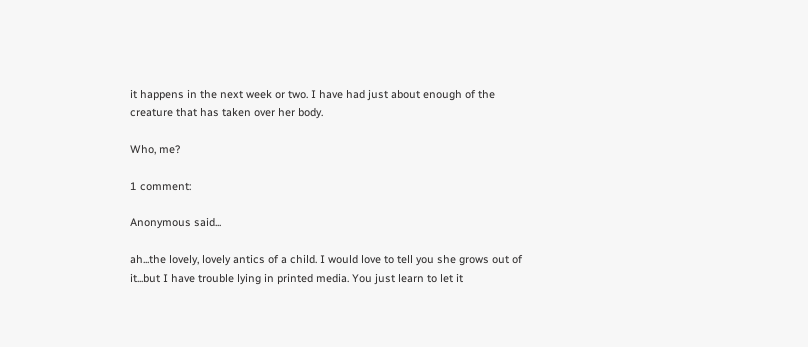it happens in the next week or two. I have had just about enough of the creature that has taken over her body.

Who, me?

1 comment:

Anonymous said...

ah...the lovely, lovely antics of a child. I would love to tell you she grows out of it...but I have trouble lying in printed media. You just learn to let it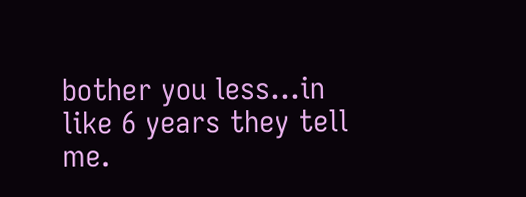bother you less...in like 6 years they tell me.